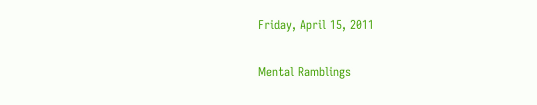Friday, April 15, 2011

Mental Ramblings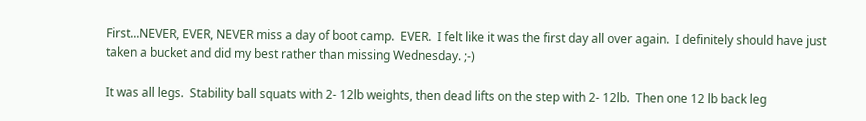First...NEVER, EVER, NEVER miss a day of boot camp.  EVER.  I felt like it was the first day all over again.  I definitely should have just taken a bucket and did my best rather than missing Wednesday. ;-)

It was all legs.  Stability ball squats with 2- 12lb weights, then dead lifts on the step with 2- 12lb.  Then one 12 lb back leg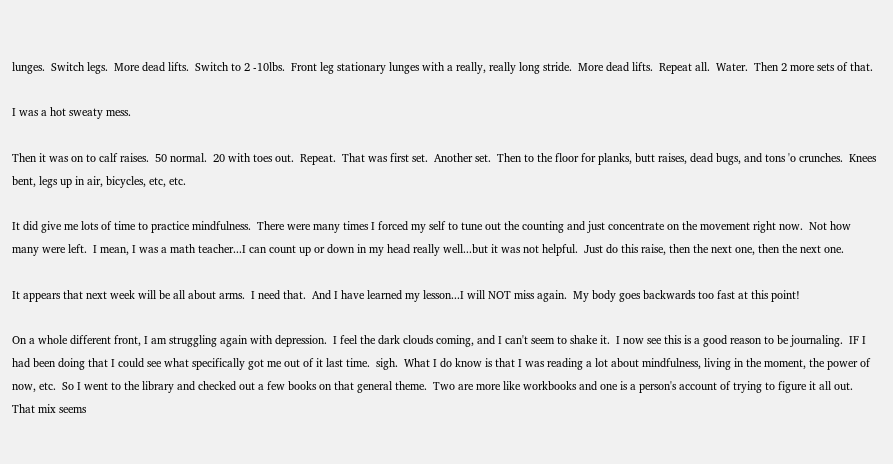lunges.  Switch legs.  More dead lifts.  Switch to 2 -10lbs.  Front leg stationary lunges with a really, really long stride.  More dead lifts.  Repeat all.  Water.  Then 2 more sets of that.

I was a hot sweaty mess.

Then it was on to calf raises.  50 normal.  20 with toes out.  Repeat.  That was first set.  Another set.  Then to the floor for planks, butt raises, dead bugs, and tons 'o crunches.  Knees bent, legs up in air, bicycles, etc, etc.

It did give me lots of time to practice mindfulness.  There were many times I forced my self to tune out the counting and just concentrate on the movement right now.  Not how many were left.  I mean, I was a math teacher...I can count up or down in my head really well...but it was not helpful.  Just do this raise, then the next one, then the next one.

It appears that next week will be all about arms.  I need that.  And I have learned my lesson...I will NOT miss again.  My body goes backwards too fast at this point!

On a whole different front, I am struggling again with depression.  I feel the dark clouds coming, and I can't seem to shake it.  I now see this is a good reason to be journaling.  IF I had been doing that I could see what specifically got me out of it last time.  sigh.  What I do know is that I was reading a lot about mindfulness, living in the moment, the power of now, etc.  So I went to the library and checked out a few books on that general theme.  Two are more like workbooks and one is a person's account of trying to figure it all out.  That mix seems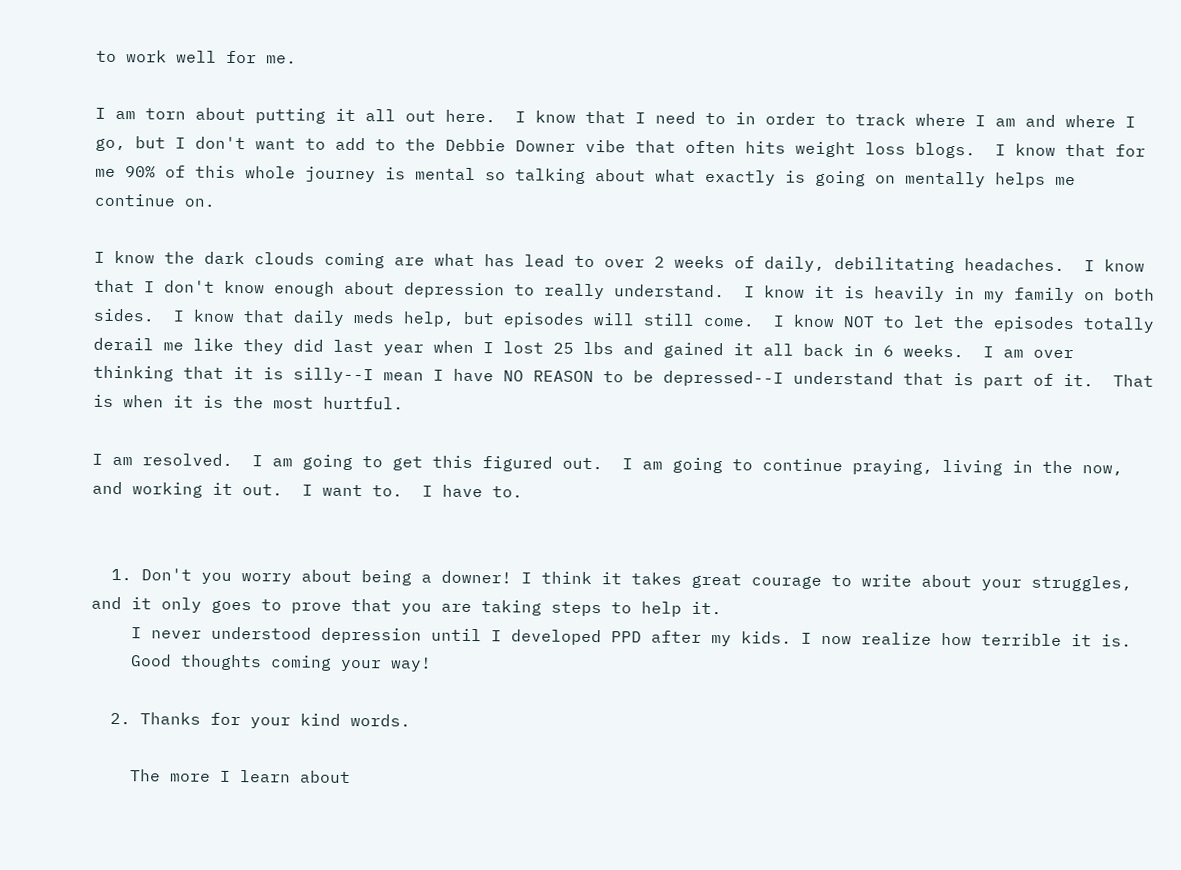to work well for me.

I am torn about putting it all out here.  I know that I need to in order to track where I am and where I go, but I don't want to add to the Debbie Downer vibe that often hits weight loss blogs.  I know that for me 90% of this whole journey is mental so talking about what exactly is going on mentally helps me continue on.

I know the dark clouds coming are what has lead to over 2 weeks of daily, debilitating headaches.  I know that I don't know enough about depression to really understand.  I know it is heavily in my family on both sides.  I know that daily meds help, but episodes will still come.  I know NOT to let the episodes totally derail me like they did last year when I lost 25 lbs and gained it all back in 6 weeks.  I am over thinking that it is silly--I mean I have NO REASON to be depressed--I understand that is part of it.  That is when it is the most hurtful.

I am resolved.  I am going to get this figured out.  I am going to continue praying, living in the now, and working it out.  I want to.  I have to.


  1. Don't you worry about being a downer! I think it takes great courage to write about your struggles, and it only goes to prove that you are taking steps to help it.
    I never understood depression until I developed PPD after my kids. I now realize how terrible it is.
    Good thoughts coming your way!

  2. Thanks for your kind words.

    The more I learn about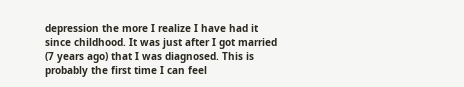depression the more I realize I have had it since childhood. It was just after I got married (7 years ago) that I was diagnosed. This is probably the first time I can feel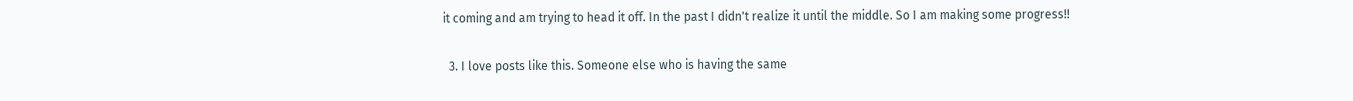it coming and am trying to head it off. In the past I didn't realize it until the middle. So I am making some progress!!

  3. I love posts like this. Someone else who is having the same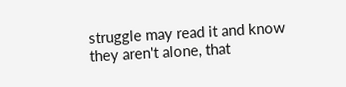struggle may read it and know they aren't alone, that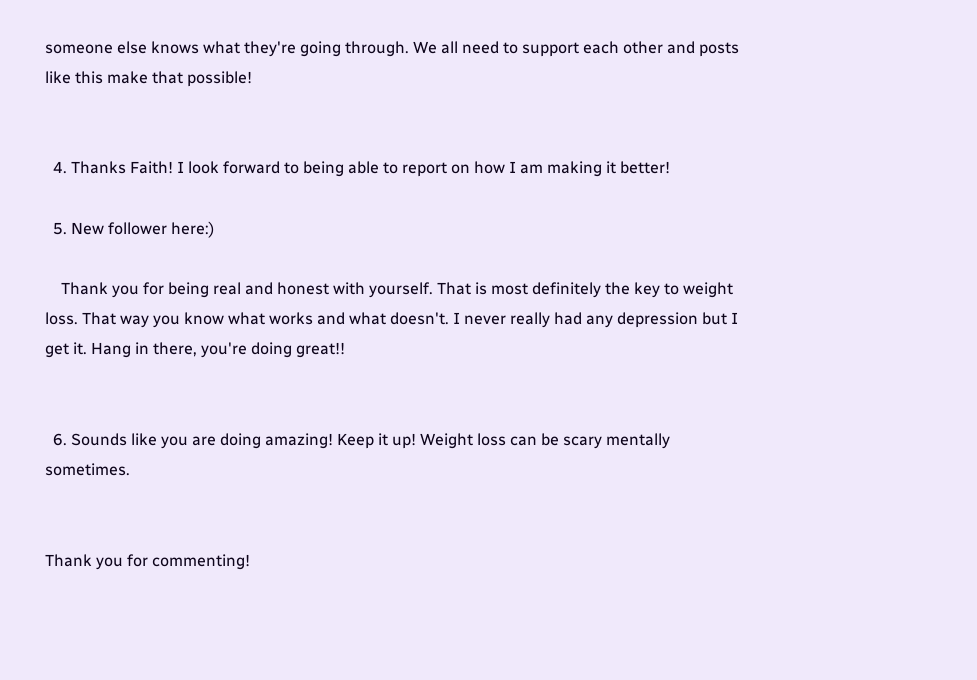someone else knows what they're going through. We all need to support each other and posts like this make that possible!


  4. Thanks Faith! I look forward to being able to report on how I am making it better!

  5. New follower here:)

    Thank you for being real and honest with yourself. That is most definitely the key to weight loss. That way you know what works and what doesn't. I never really had any depression but I get it. Hang in there, you're doing great!!


  6. Sounds like you are doing amazing! Keep it up! Weight loss can be scary mentally sometimes.


Thank you for commenting!